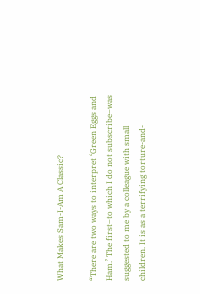What Makes Sam-I-Am A Classic?

“There are two ways to interpret ‘Green Eggs and Ham.’ The first–to which I do not subscribe–was suggested to me by a colleague with small children. It is as a terrifying torture-and-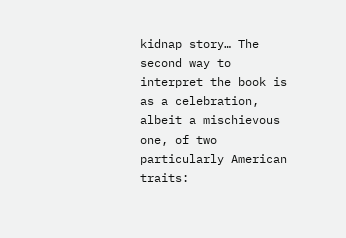kidnap story… The second way to interpret the book is as a celebration, albeit a mischievous one, of two particularly American traits: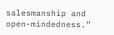salesmanship and open-mindedness.”